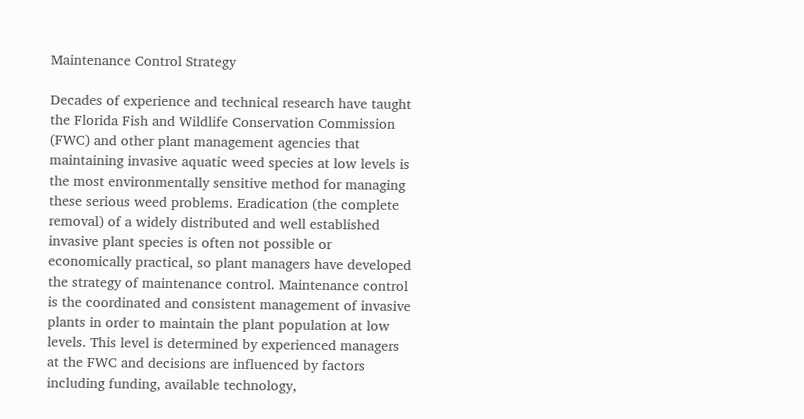Maintenance Control Strategy

Decades of experience and technical research have taught the Florida Fish and Wildlife Conservation Commission (FWC) and other plant management agencies that maintaining invasive aquatic weed species at low levels is the most environmentally sensitive method for managing these serious weed problems. Eradication (the complete removal) of a widely distributed and well established invasive plant species is often not possible or economically practical, so plant managers have developed the strategy of maintenance control. Maintenance control is the coordinated and consistent management of invasive plants in order to maintain the plant population at low levels. This level is determined by experienced managers at the FWC and decisions are influenced by factors including funding, available technology,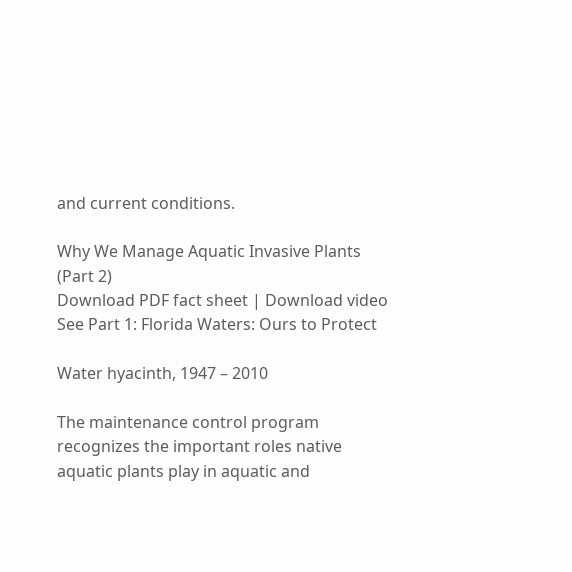and current conditions.

Why We Manage Aquatic Invasive Plants (Part 2)
Download PDF fact sheet | Download video
See Part 1: Florida Waters: Ours to Protect

Water hyacinth, 1947 – 2010

The maintenance control program recognizes the important roles native aquatic plants play in aquatic and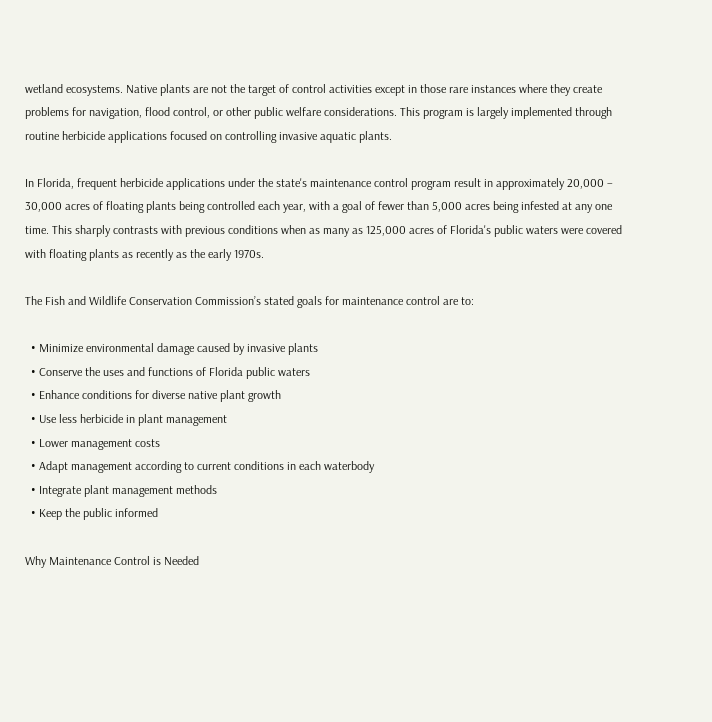wetland ecosystems. Native plants are not the target of control activities except in those rare instances where they create problems for navigation, flood control, or other public welfare considerations. This program is largely implemented through routine herbicide applications focused on controlling invasive aquatic plants.

In Florida, frequent herbicide applications under the state's maintenance control program result in approximately 20,000 – 30,000 acres of floating plants being controlled each year, with a goal of fewer than 5,000 acres being infested at any one time. This sharply contrasts with previous conditions when as many as 125,000 acres of Florida's public waters were covered with floating plants as recently as the early 1970s.

The Fish and Wildlife Conservation Commission’s stated goals for maintenance control are to:

  • Minimize environmental damage caused by invasive plants
  • Conserve the uses and functions of Florida public waters
  • Enhance conditions for diverse native plant growth
  • Use less herbicide in plant management
  • Lower management costs
  • Adapt management according to current conditions in each waterbody
  • Integrate plant management methods
  • Keep the public informed

Why Maintenance Control is Needed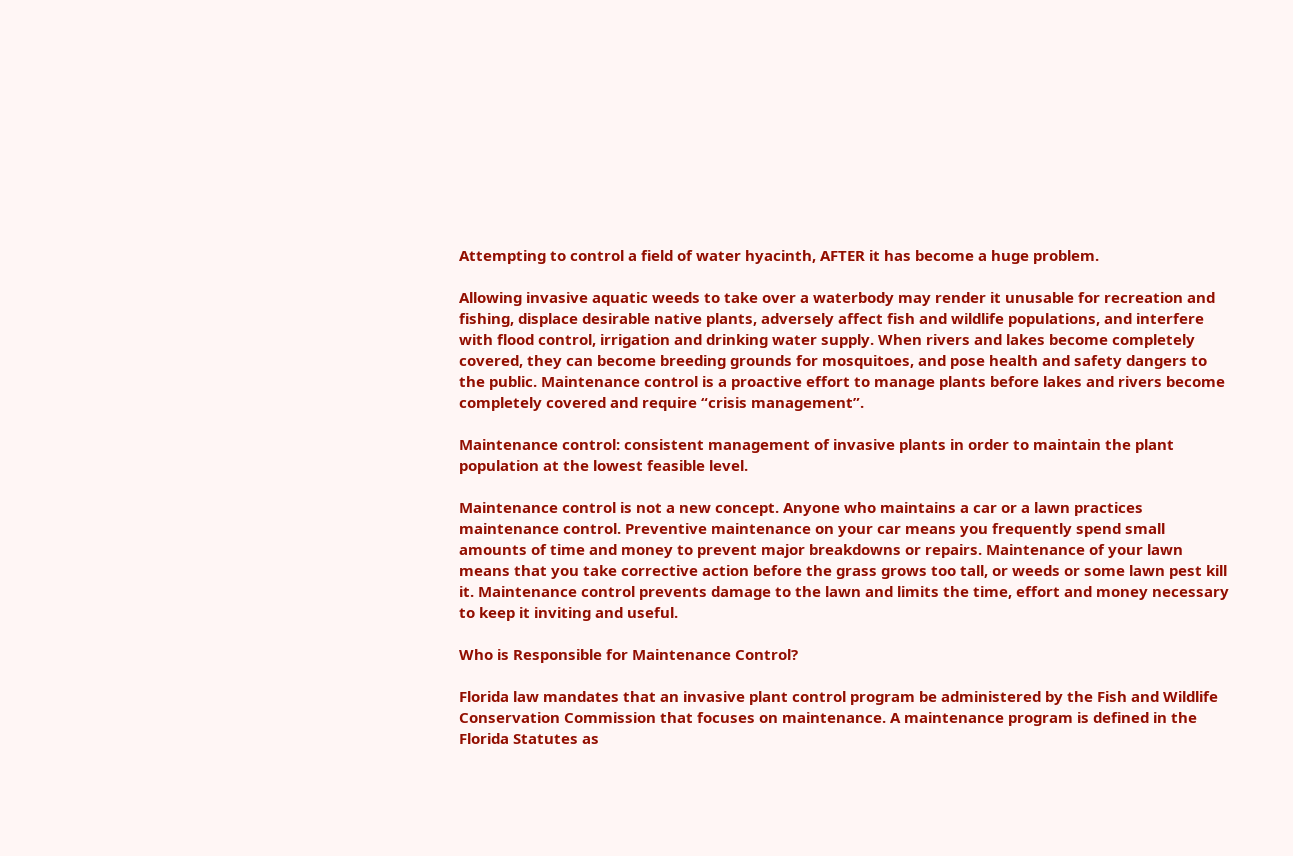Attempting to control a field of water hyacinth, AFTER it has become a huge problem.

Allowing invasive aquatic weeds to take over a waterbody may render it unusable for recreation and fishing, displace desirable native plants, adversely affect fish and wildlife populations, and interfere with flood control, irrigation and drinking water supply. When rivers and lakes become completely covered, they can become breeding grounds for mosquitoes, and pose health and safety dangers to the public. Maintenance control is a proactive effort to manage plants before lakes and rivers become completely covered and require “crisis management”.

Maintenance control: consistent management of invasive plants in order to maintain the plant population at the lowest feasible level.

Maintenance control is not a new concept. Anyone who maintains a car or a lawn practices maintenance control. Preventive maintenance on your car means you frequently spend small amounts of time and money to prevent major breakdowns or repairs. Maintenance of your lawn means that you take corrective action before the grass grows too tall, or weeds or some lawn pest kill it. Maintenance control prevents damage to the lawn and limits the time, effort and money necessary to keep it inviting and useful.

Who is Responsible for Maintenance Control?

Florida law mandates that an invasive plant control program be administered by the Fish and Wildlife Conservation Commission that focuses on maintenance. A maintenance program is defined in the Florida Statutes as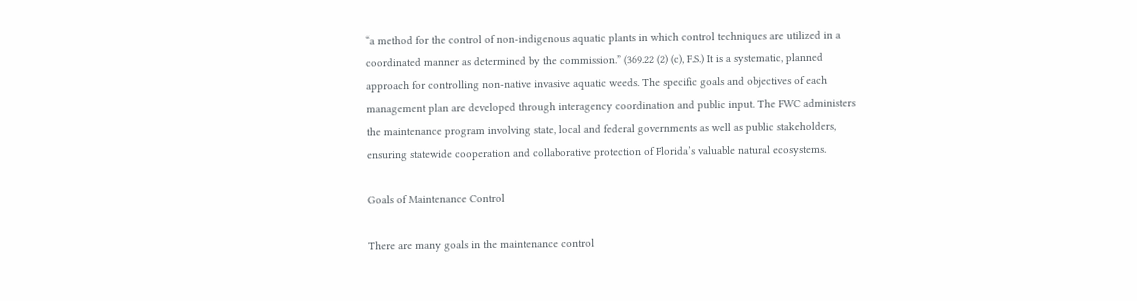“a method for the control of non-indigenous aquatic plants in which control techniques are utilized in a coordinated manner as determined by the commission.” (369.22 (2) (c), F.S.) It is a systematic, planned approach for controlling non-native invasive aquatic weeds. The specific goals and objectives of each management plan are developed through interagency coordination and public input. The FWC administers the maintenance program involving state, local and federal governments as well as public stakeholders, ensuring statewide cooperation and collaborative protection of Florida’s valuable natural ecosystems.

Goals of Maintenance Control

There are many goals in the maintenance control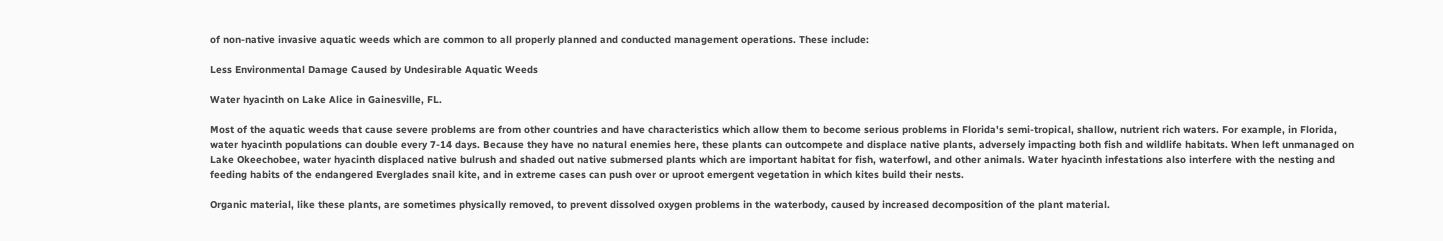of non-native invasive aquatic weeds which are common to all properly planned and conducted management operations. These include:

Less Environmental Damage Caused by Undesirable Aquatic Weeds

Water hyacinth on Lake Alice in Gainesville, FL.

Most of the aquatic weeds that cause severe problems are from other countries and have characteristics which allow them to become serious problems in Florida's semi-tropical, shallow, nutrient rich waters. For example, in Florida, water hyacinth populations can double every 7-14 days. Because they have no natural enemies here, these plants can outcompete and displace native plants, adversely impacting both fish and wildlife habitats. When left unmanaged on Lake Okeechobee, water hyacinth displaced native bulrush and shaded out native submersed plants which are important habitat for fish, waterfowl, and other animals. Water hyacinth infestations also interfere with the nesting and feeding habits of the endangered Everglades snail kite, and in extreme cases can push over or uproot emergent vegetation in which kites build their nests.

Organic material, like these plants, are sometimes physically removed, to prevent dissolved oxygen problems in the waterbody, caused by increased decomposition of the plant material.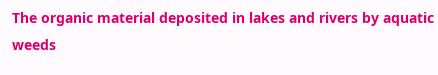The organic material deposited in lakes and rivers by aquatic weeds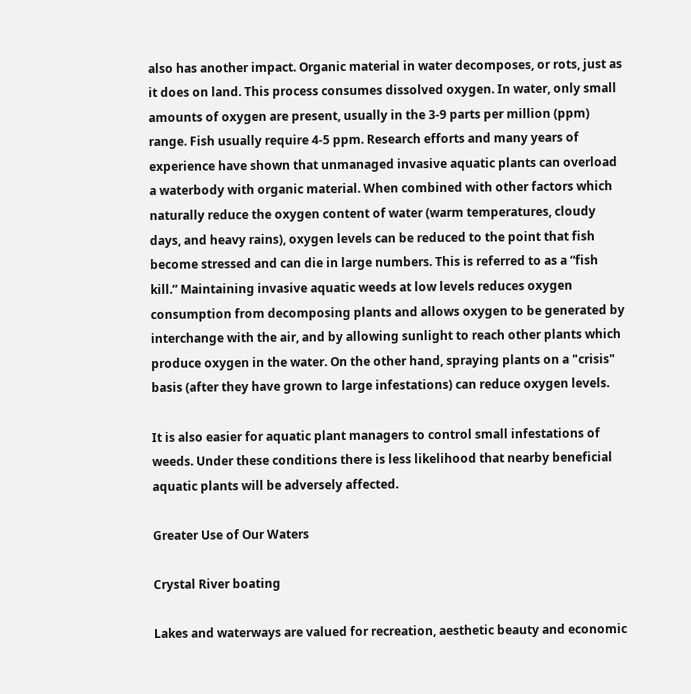also has another impact. Organic material in water decomposes, or rots, just as it does on land. This process consumes dissolved oxygen. In water, only small amounts of oxygen are present, usually in the 3-9 parts per million (ppm) range. Fish usually require 4-5 ppm. Research efforts and many years of experience have shown that unmanaged invasive aquatic plants can overload a waterbody with organic material. When combined with other factors which naturally reduce the oxygen content of water (warm temperatures, cloudy days, and heavy rains), oxygen levels can be reduced to the point that fish become stressed and can die in large numbers. This is referred to as a “fish kill.” Maintaining invasive aquatic weeds at low levels reduces oxygen consumption from decomposing plants and allows oxygen to be generated by interchange with the air, and by allowing sunlight to reach other plants which produce oxygen in the water. On the other hand, spraying plants on a "crisis" basis (after they have grown to large infestations) can reduce oxygen levels.

It is also easier for aquatic plant managers to control small infestations of weeds. Under these conditions there is less likelihood that nearby beneficial aquatic plants will be adversely affected.

Greater Use of Our Waters

Crystal River boating

Lakes and waterways are valued for recreation, aesthetic beauty and economic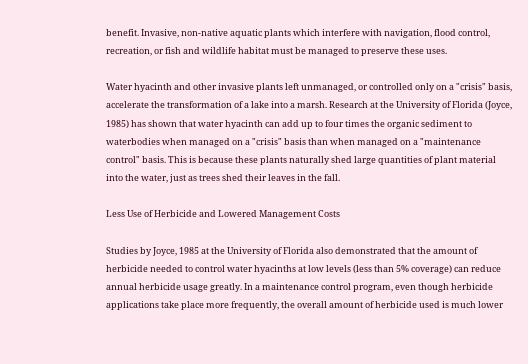benefit. Invasive, non-native aquatic plants which interfere with navigation, flood control, recreation, or fish and wildlife habitat must be managed to preserve these uses.

Water hyacinth and other invasive plants left unmanaged, or controlled only on a "crisis" basis, accelerate the transformation of a lake into a marsh. Research at the University of Florida (Joyce, 1985) has shown that water hyacinth can add up to four times the organic sediment to waterbodies when managed on a "crisis" basis than when managed on a "maintenance control" basis. This is because these plants naturally shed large quantities of plant material into the water, just as trees shed their leaves in the fall.

Less Use of Herbicide and Lowered Management Costs

Studies by Joyce, 1985 at the University of Florida also demonstrated that the amount of herbicide needed to control water hyacinths at low levels (less than 5% coverage) can reduce annual herbicide usage greatly. In a maintenance control program, even though herbicide applications take place more frequently, the overall amount of herbicide used is much lower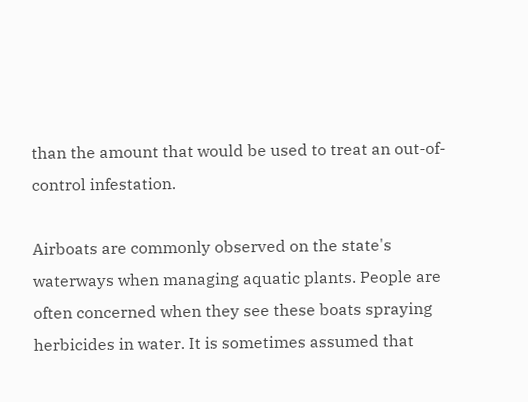than the amount that would be used to treat an out-of-control infestation.

Airboats are commonly observed on the state's waterways when managing aquatic plants. People are often concerned when they see these boats spraying herbicides in water. It is sometimes assumed that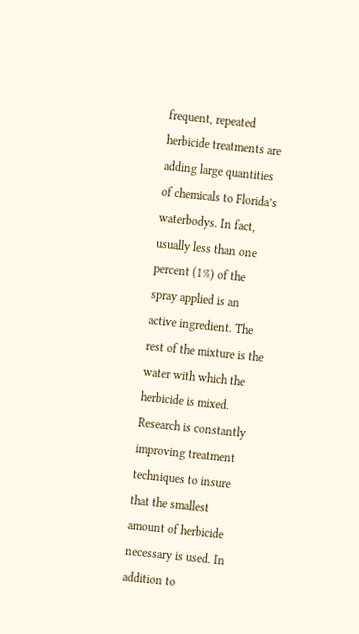frequent, repeated herbicide treatments are adding large quantities of chemicals to Florida’s waterbodys. In fact, usually less than one percent (1%) of the spray applied is an active ingredient. The rest of the mixture is the water with which the herbicide is mixed. Research is constantly improving treatment techniques to insure that the smallest amount of herbicide necessary is used. In addition to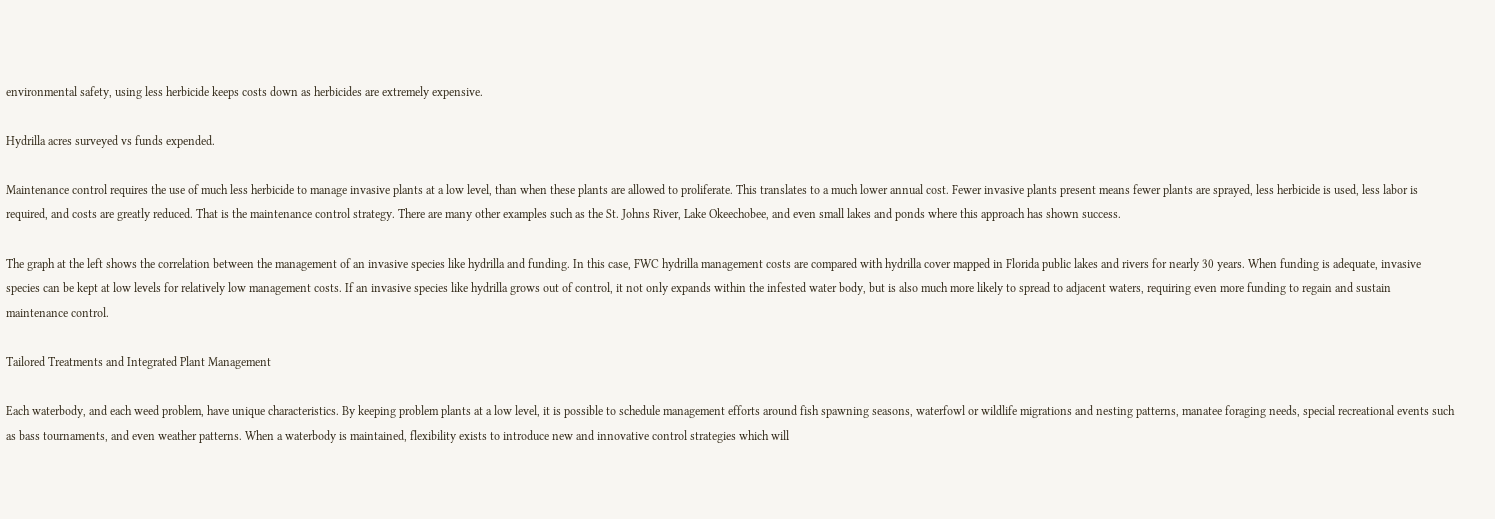environmental safety, using less herbicide keeps costs down as herbicides are extremely expensive.

Hydrilla acres surveyed vs funds expended.

Maintenance control requires the use of much less herbicide to manage invasive plants at a low level, than when these plants are allowed to proliferate. This translates to a much lower annual cost. Fewer invasive plants present means fewer plants are sprayed, less herbicide is used, less labor is required, and costs are greatly reduced. That is the maintenance control strategy. There are many other examples such as the St. Johns River, Lake Okeechobee, and even small lakes and ponds where this approach has shown success.

The graph at the left shows the correlation between the management of an invasive species like hydrilla and funding. In this case, FWC hydrilla management costs are compared with hydrilla cover mapped in Florida public lakes and rivers for nearly 30 years. When funding is adequate, invasive species can be kept at low levels for relatively low management costs. If an invasive species like hydrilla grows out of control, it not only expands within the infested water body, but is also much more likely to spread to adjacent waters, requiring even more funding to regain and sustain maintenance control.

Tailored Treatments and Integrated Plant Management

Each waterbody, and each weed problem, have unique characteristics. By keeping problem plants at a low level, it is possible to schedule management efforts around fish spawning seasons, waterfowl or wildlife migrations and nesting patterns, manatee foraging needs, special recreational events such as bass tournaments, and even weather patterns. When a waterbody is maintained, flexibility exists to introduce new and innovative control strategies which will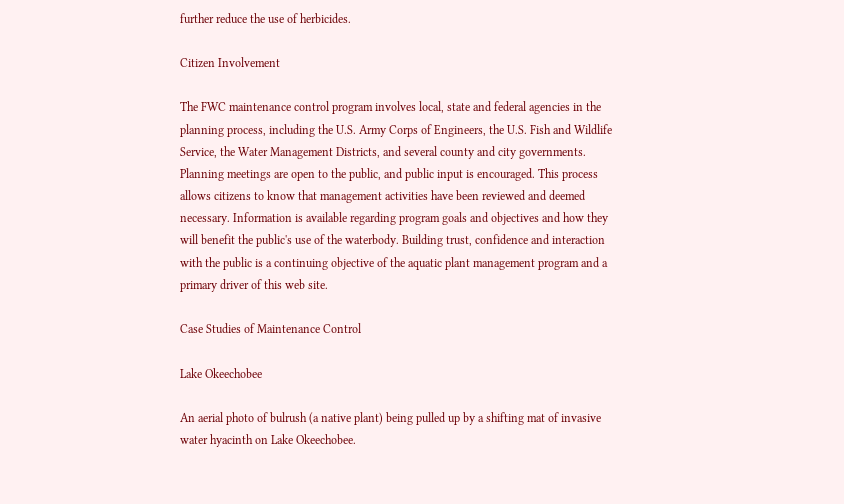further reduce the use of herbicides.

Citizen Involvement

The FWC maintenance control program involves local, state and federal agencies in the planning process, including the U.S. Army Corps of Engineers, the U.S. Fish and Wildlife Service, the Water Management Districts, and several county and city governments. Planning meetings are open to the public, and public input is encouraged. This process allows citizens to know that management activities have been reviewed and deemed necessary. Information is available regarding program goals and objectives and how they will benefit the public's use of the waterbody. Building trust, confidence and interaction with the public is a continuing objective of the aquatic plant management program and a primary driver of this web site.

Case Studies of Maintenance Control

Lake Okeechobee

An aerial photo of bulrush (a native plant) being pulled up by a shifting mat of invasive water hyacinth on Lake Okeechobee.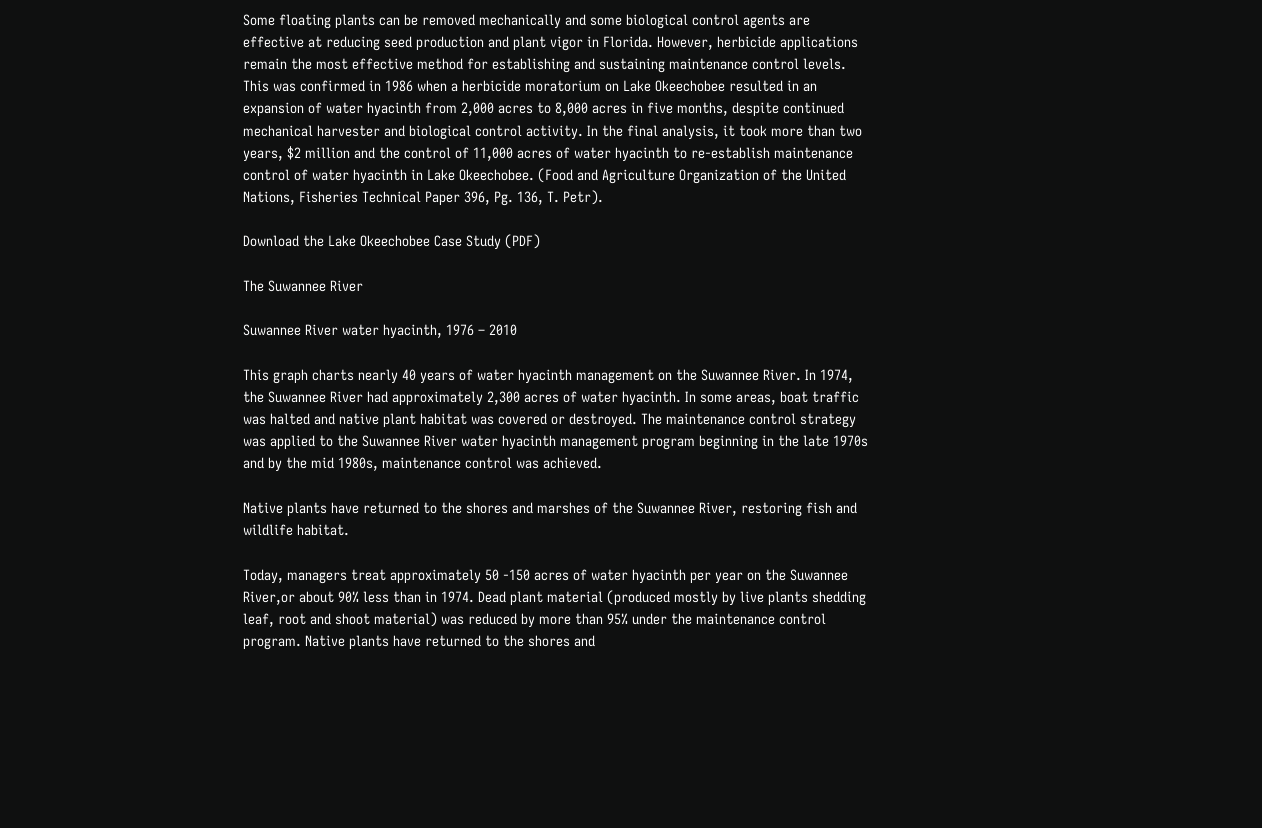Some floating plants can be removed mechanically and some biological control agents are effective at reducing seed production and plant vigor in Florida. However, herbicide applications remain the most effective method for establishing and sustaining maintenance control levels. This was confirmed in 1986 when a herbicide moratorium on Lake Okeechobee resulted in an expansion of water hyacinth from 2,000 acres to 8,000 acres in five months, despite continued mechanical harvester and biological control activity. In the final analysis, it took more than two years, $2 million and the control of 11,000 acres of water hyacinth to re-establish maintenance control of water hyacinth in Lake Okeechobee. (Food and Agriculture Organization of the United Nations, Fisheries Technical Paper 396, Pg. 136, T. Petr).

Download the Lake Okeechobee Case Study (PDF)

The Suwannee River

Suwannee River water hyacinth, 1976 – 2010

This graph charts nearly 40 years of water hyacinth management on the Suwannee River. In 1974, the Suwannee River had approximately 2,300 acres of water hyacinth. In some areas, boat traffic was halted and native plant habitat was covered or destroyed. The maintenance control strategy was applied to the Suwannee River water hyacinth management program beginning in the late 1970s and by the mid 1980s, maintenance control was achieved.

Native plants have returned to the shores and marshes of the Suwannee River, restoring fish and wildlife habitat.

Today, managers treat approximately 50 -150 acres of water hyacinth per year on the Suwannee River,or about 90% less than in 1974. Dead plant material (produced mostly by live plants shedding leaf, root and shoot material) was reduced by more than 95% under the maintenance control program. Native plants have returned to the shores and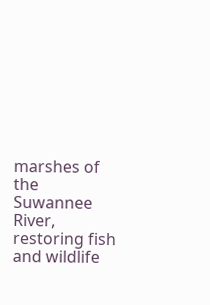marshes of the Suwannee River, restoring fish and wildlife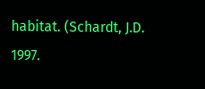habitat. (Schardt, J.D. 1997.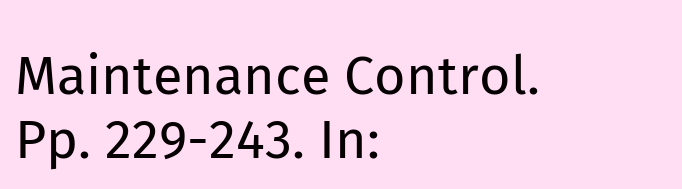Maintenance Control. Pp. 229-243. In: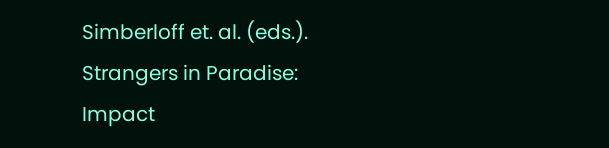Simberloff et. al. (eds.). Strangers in Paradise: Impact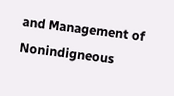and Management of Nonindigneous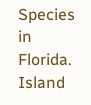Species in Florida. Island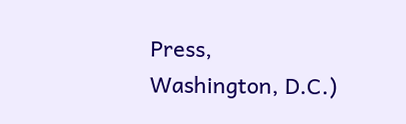Press, Washington, D.C.)